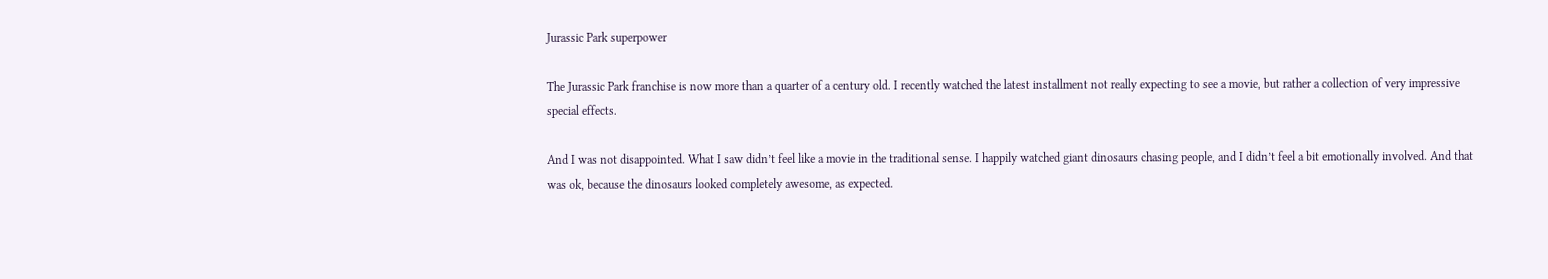Jurassic Park superpower

The Jurassic Park franchise is now more than a quarter of a century old. I recently watched the latest installment not really expecting to see a movie, but rather a collection of very impressive special effects.

And I was not disappointed. What I saw didn’t feel like a movie in the traditional sense. I happily watched giant dinosaurs chasing people, and I didn’t feel a bit emotionally involved. And that was ok, because the dinosaurs looked completely awesome, as expected.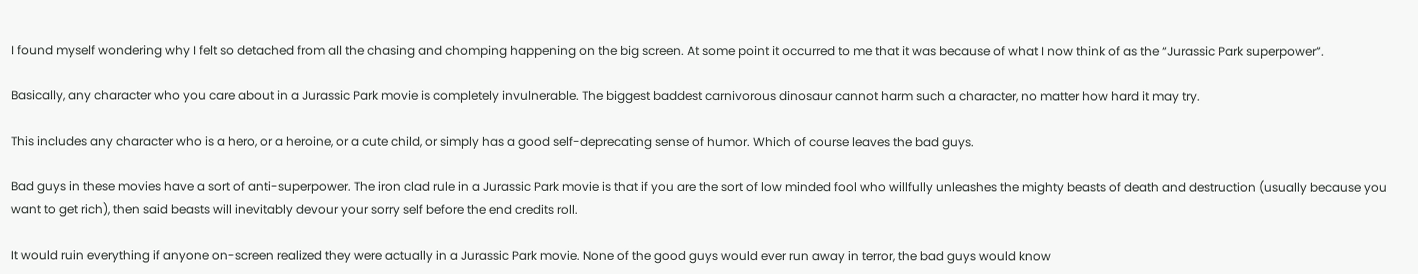I found myself wondering why I felt so detached from all the chasing and chomping happening on the big screen. At some point it occurred to me that it was because of what I now think of as the “Jurassic Park superpower”.

Basically, any character who you care about in a Jurassic Park movie is completely invulnerable. The biggest baddest carnivorous dinosaur cannot harm such a character, no matter how hard it may try.

This includes any character who is a hero, or a heroine, or a cute child, or simply has a good self-deprecating sense of humor. Which of course leaves the bad guys.

Bad guys in these movies have a sort of anti-superpower. The iron clad rule in a Jurassic Park movie is that if you are the sort of low minded fool who willfully unleashes the mighty beasts of death and destruction (usually because you want to get rich), then said beasts will inevitably devour your sorry self before the end credits roll.

It would ruin everything if anyone on-screen realized they were actually in a Jurassic Park movie. None of the good guys would ever run away in terror, the bad guys would know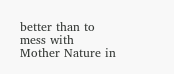better than to mess with Mother Nature in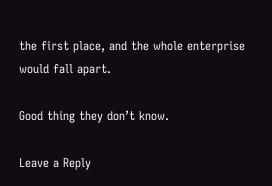the first place, and the whole enterprise would fall apart.

Good thing they don’t know.

Leave a Reply